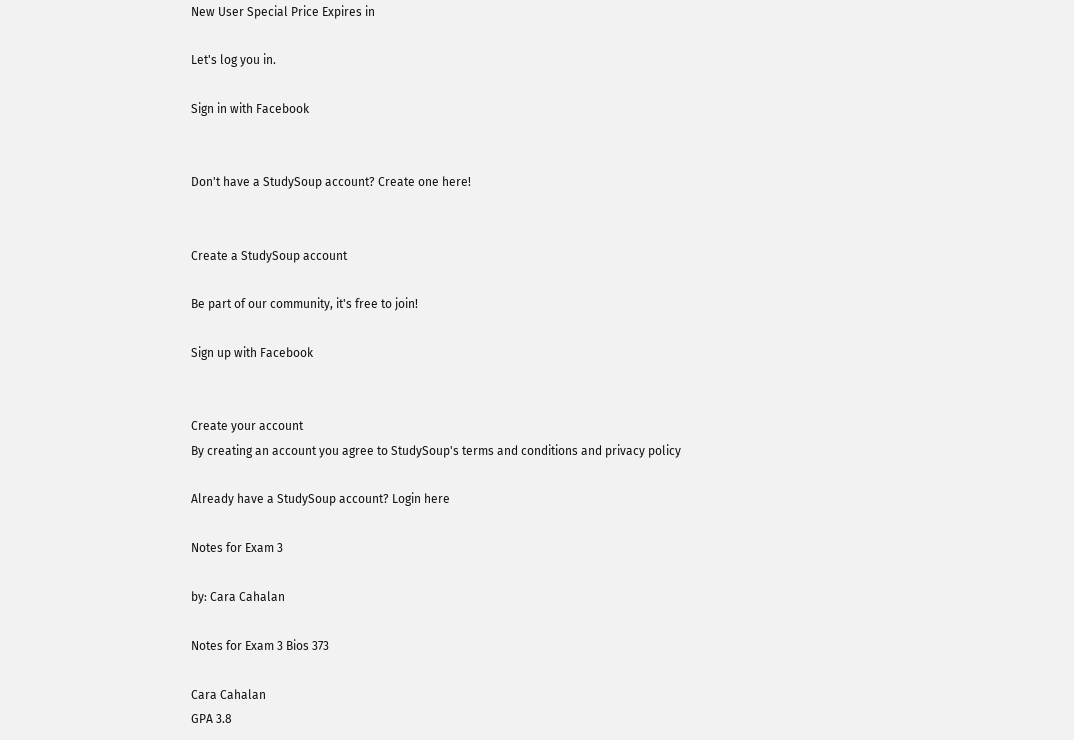New User Special Price Expires in

Let's log you in.

Sign in with Facebook


Don't have a StudySoup account? Create one here!


Create a StudySoup account

Be part of our community, it's free to join!

Sign up with Facebook


Create your account
By creating an account you agree to StudySoup's terms and conditions and privacy policy

Already have a StudySoup account? Login here

Notes for Exam 3

by: Cara Cahalan

Notes for Exam 3 Bios 373

Cara Cahalan
GPA 3.8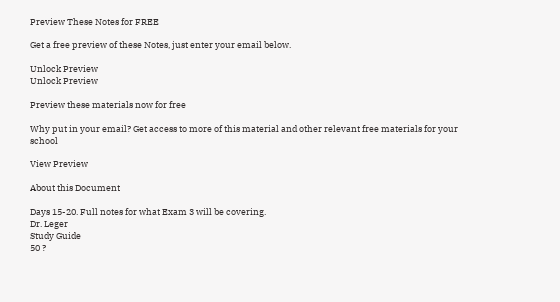Preview These Notes for FREE

Get a free preview of these Notes, just enter your email below.

Unlock Preview
Unlock Preview

Preview these materials now for free

Why put in your email? Get access to more of this material and other relevant free materials for your school

View Preview

About this Document

Days 15-20. Full notes for what Exam 3 will be covering.
Dr. Leger
Study Guide
50 ?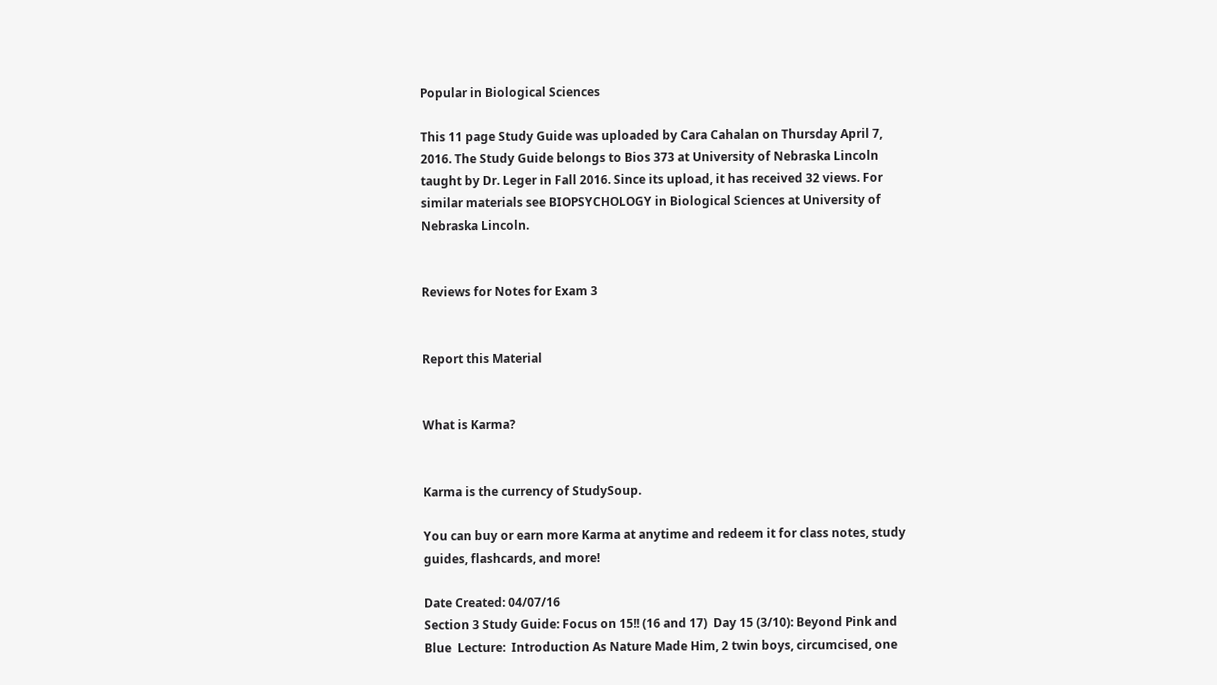Popular in Biological Sciences

This 11 page Study Guide was uploaded by Cara Cahalan on Thursday April 7, 2016. The Study Guide belongs to Bios 373 at University of Nebraska Lincoln taught by Dr. Leger in Fall 2016. Since its upload, it has received 32 views. For similar materials see BIOPSYCHOLOGY in Biological Sciences at University of Nebraska Lincoln.


Reviews for Notes for Exam 3


Report this Material


What is Karma?


Karma is the currency of StudySoup.

You can buy or earn more Karma at anytime and redeem it for class notes, study guides, flashcards, and more!

Date Created: 04/07/16
Section 3 Study Guide: Focus on 15!! (16 and 17)  Day 15 (3/10): Beyond Pink and Blue  Lecture:  Introduction As Nature Made Him, 2 twin boys, circumcised, one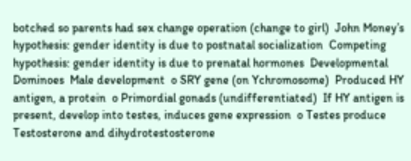botched so parents had sex change operation (change to girl)  John Money’s hypothesis: gender identity is due to postnatal socialization  Competing hypothesis: gender identity is due to prenatal hormones  Developmental Dominoes  Male development  o SRY gene (on Ychromosome)  Produced HY antigen, a protein  o Primordial gonads (undifferentiated)  If HY antigen is present, develop into testes, induces gene expression  o Testes produce Testosterone and dihydrotestosterone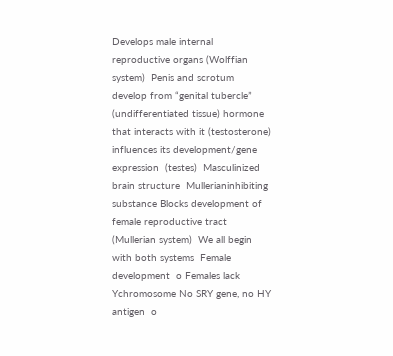Develops male internal reproductive organs (Wolffian system)  Penis and scrotum develop from “genital tubercle” (undifferentiated tissue) hormone  that interacts with it (testosterone) influences its development/gene expression  (testes)  Masculinized brain structure  Mullerianinhibiting substance Blocks development of female reproductive tract (Mullerian system)  We all begin with both systems  Female development  o Females lack Ychromosome No SRY gene, no HY antigen  o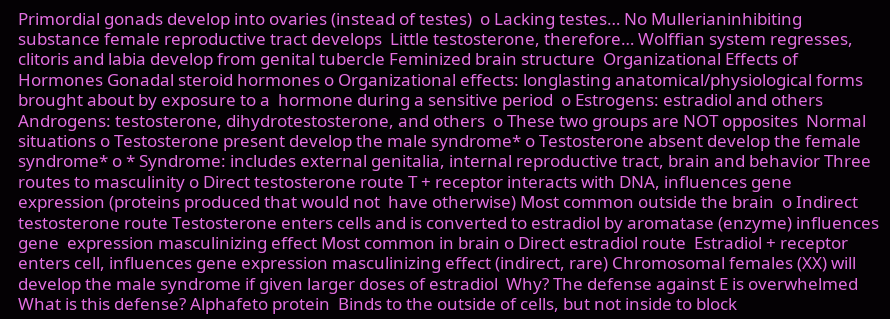Primordial gonads develop into ovaries (instead of testes)  o Lacking testes… No Mullerianinhibiting substance female reproductive tract develops  Little testosterone, therefore… Wolffian system regresses, clitoris and labia develop from genital tubercle Feminized brain structure  Organizational Effects of Hormones Gonadal steroid hormones o Organizational effects: longlasting anatomical/physiological forms brought about by exposure to a  hormone during a sensitive period  o Estrogens: estradiol and others  Androgens: testosterone, dihydrotestosterone, and others  o These two groups are NOT opposites  Normal situations o Testosterone present develop the male syndrome* o Testosterone absent develop the female syndrome* o * Syndrome: includes external genitalia, internal reproductive tract, brain and behavior Three routes to masculinity o Direct testosterone route T + receptor interacts with DNA, influences gene expression (proteins produced that would not  have otherwise) Most common outside the brain  o Indirect testosterone route Testosterone enters cells and is converted to estradiol by aromatase (enzyme) influences gene  expression masculinizing effect Most common in brain o Direct estradiol route  Estradiol + receptor enters cell, influences gene expression masculinizing effect (indirect, rare) Chromosomal females (XX) will develop the male syndrome if given larger doses of estradiol  Why? The defense against E is overwhelmed What is this defense? Alphafeto protein  Binds to the outside of cells, but not inside to block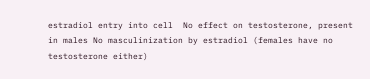estradiol entry into cell  No effect on testosterone, present in males No masculinization by estradiol (females have no testosterone either)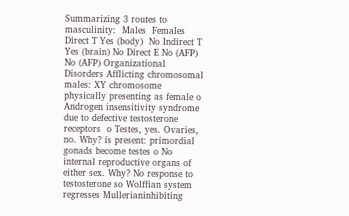Summarizing 3 routes to masculinity:  Males  Females Direct T Yes (body)  No Indirect T Yes (brain) No Direct E No (AFP) No (AFP) Organizational Disorders Afflicting chromosomal males: XY chromosome physically presenting as female o Androgen insensitivity syndrome due to defective testosterone receptors  o Testes, yes. Ovaries, no. Why? is present: primordial gonads become testes o No internal reproductive organs of either sex. Why? No response to testosterone so Wolffian system regresses Mullerianinhibiting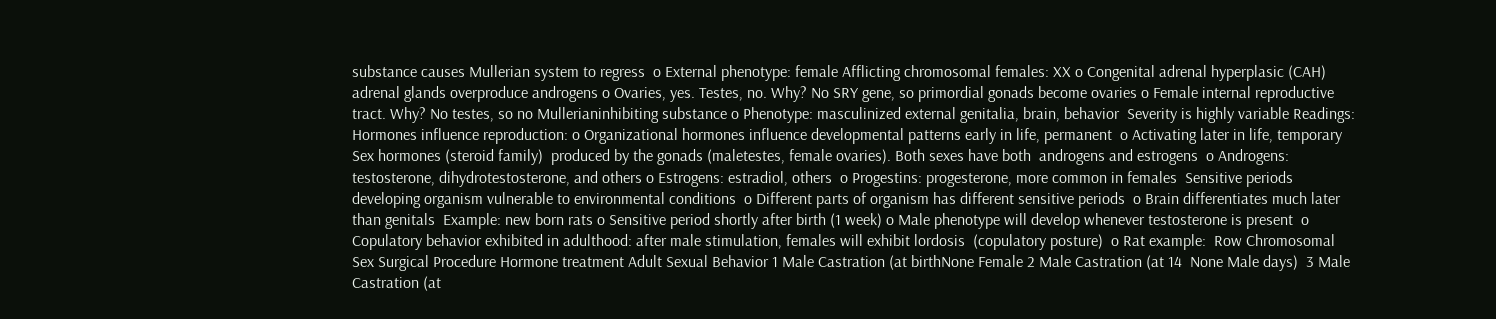substance causes Mullerian system to regress  o External phenotype: female Afflicting chromosomal females: XX o Congenital adrenal hyperplasic (CAH) adrenal glands overproduce androgens o Ovaries, yes. Testes, no. Why? No SRY gene, so primordial gonads become ovaries o Female internal reproductive tract. Why? No testes, so no Mullerianinhibiting substance o Phenotype: masculinized external genitalia, brain, behavior  Severity is highly variable Readings:  Hormones influence reproduction: o Organizational hormones influence developmental patterns early in life, permanent  o Activating later in life, temporary Sex hormones (steroid family)  produced by the gonads (maletestes, female ovaries). Both sexes have both  androgens and estrogens  o Androgens: testosterone, dihydrotestosterone, and others o Estrogens: estradiol, others  o Progestins: progesterone, more common in females  Sensitive periods developing organism vulnerable to environmental conditions  o Different parts of organism has different sensitive periods  o Brain differentiates much later than genitals  Example: new born rats o Sensitive period shortly after birth (1 week) o Male phenotype will develop whenever testosterone is present  o Copulatory behavior exhibited in adulthood: after male stimulation, females will exhibit lordosis  (copulatory posture)  o Rat example:  Row Chromosomal Sex Surgical Procedure Hormone treatment Adult Sexual Behavior 1 Male Castration (at birthNone Female 2 Male Castration (at 14  None Male days)  3 Male  Castration (at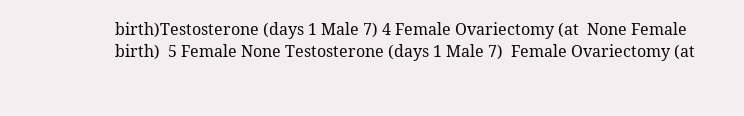birth)Testosterone (days 1 Male 7) 4 Female Ovariectomy (at  None Female birth)  5 Female None Testosterone (days 1 Male 7)  Female Ovariectomy (at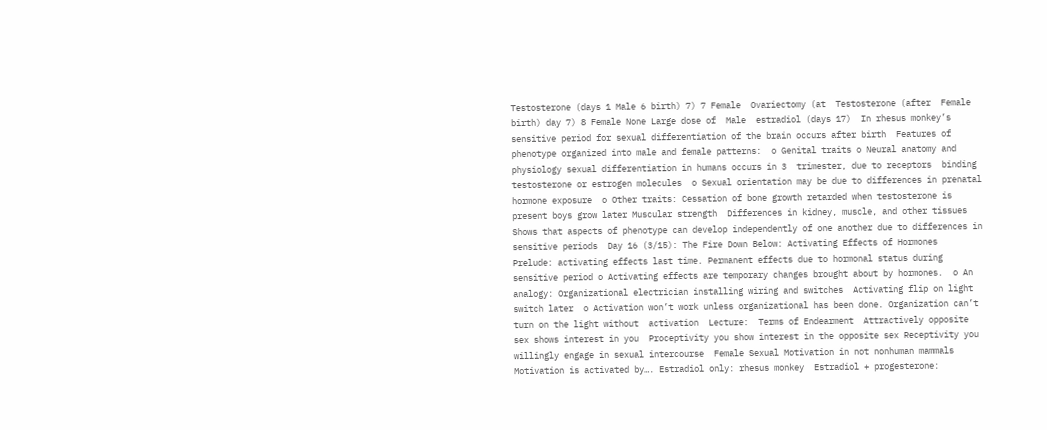Testosterone (days 1 Male 6 birth) 7) 7 Female  Ovariectomy (at  Testosterone (after  Female  birth) day 7) 8 Female None Large dose of  Male  estradiol (days 17)  In rhesus monkey’s sensitive period for sexual differentiation of the brain occurs after birth  Features of phenotype organized into male and female patterns:  o Genital traits o Neural anatomy and physiology sexual differentiation in humans occurs in 3  trimester, due to receptors  binding testosterone or estrogen molecules  o Sexual orientation may be due to differences in prenatal hormone exposure  o Other traits: Cessation of bone growth retarded when testosterone is present boys grow later Muscular strength  Differences in kidney, muscle, and other tissues  Shows that aspects of phenotype can develop independently of one another due to differences in sensitive periods  Day 16 (3/15): The Fire Down Below: Activating Effects of Hormones  Prelude: activating effects last time. Permanent effects due to hormonal status during sensitive period o Activating effects are temporary changes brought about by hormones.  o An analogy: Organizational electrician installing wiring and switches  Activating flip on light switch later  o Activation won’t work unless organizational has been done. Organization can’t turn on the light without  activation  Lecture:  Terms of Endearment  Attractively opposite sex shows interest in you  Proceptivity you show interest in the opposite sex Receptivity you willingly engage in sexual intercourse  Female Sexual Motivation in not nonhuman mammals Motivation is activated by…. Estradiol only: rhesus monkey  Estradiol + progesterone: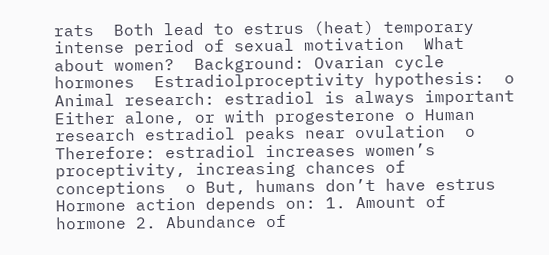rats  Both lead to estrus (heat) temporary intense period of sexual motivation  What about women?  Background: Ovarian cycle hormones  Estradiolproceptivity hypothesis:  o Animal research: estradiol is always important Either alone, or with progesterone o Human research estradiol peaks near ovulation  o Therefore: estradiol increases women’s proceptivity, increasing chances of conceptions  o But, humans don’t have estrus Hormone action depends on: 1. Amount of hormone 2. Abundance of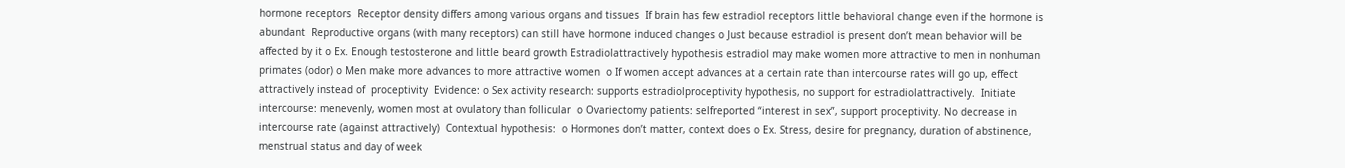hormone receptors  Receptor density differs among various organs and tissues  If brain has few estradiol receptors little behavioral change even if the hormone is abundant  Reproductive organs (with many receptors) can still have hormone induced changes o Just because estradiol is present don’t mean behavior will be affected by it o Ex. Enough testosterone and little beard growth Estradiolattractively hypothesis estradiol may make women more attractive to men in nonhuman primates (odor) o Men make more advances to more attractive women  o If women accept advances at a certain rate than intercourse rates will go up, effect attractively instead of  proceptivity  Evidence: o Sex activity research: supports estradiolproceptivity hypothesis, no support for estradiolattractively.  Initiate intercourse: menevenly, women most at ovulatory than follicular  o Ovariectomy patients: selfreported “interest in sex”, support proceptivity. No decrease in intercourse rate (against attractively)  Contextual hypothesis:  o Hormones don’t matter, context does o Ex. Stress, desire for pregnancy, duration of abstinence, menstrual status and day of week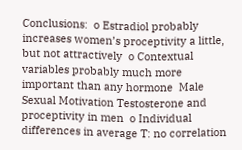Conclusions:  o Estradiol probably increases women’s proceptivity a little, but not attractively  o Contextual variables probably much more important than any hormone  Male Sexual Motivation Testosterone and proceptivity in men  o Individual differences in average T: no correlation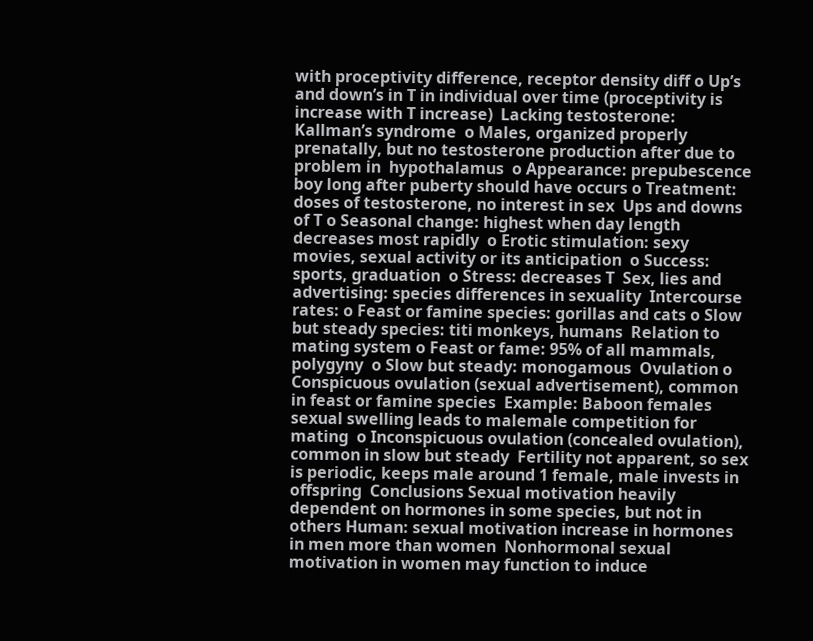with proceptivity difference, receptor density diff o Up’s and down’s in T in individual over time (proceptivity is increase with T increase)  Lacking testosterone: Kallman’s syndrome  o Males, organized properly prenatally, but no testosterone production after due to problem in  hypothalamus  o Appearance: prepubescence boy long after puberty should have occurs o Treatment: doses of testosterone, no interest in sex  Ups and downs of T o Seasonal change: highest when day length decreases most rapidly  o Erotic stimulation: sexy movies, sexual activity or its anticipation  o Success: sports, graduation  o Stress: decreases T  Sex, lies and advertising: species differences in sexuality  Intercourse rates: o Feast or famine species: gorillas and cats o Slow but steady species: titi monkeys, humans  Relation to mating system o Feast or fame: 95% of all mammals, polygyny  o Slow but steady: monogamous  Ovulation o Conspicuous ovulation (sexual advertisement), common in feast or famine species  Example: Baboon females sexual swelling leads to malemale competition for mating  o Inconspicuous ovulation (concealed ovulation), common in slow but steady  Fertility not apparent, so sex is periodic, keeps male around 1 female, male invests in offspring  Conclusions Sexual motivation heavily dependent on hormones in some species, but not in others Human: sexual motivation increase in hormones in men more than women  Nonhormonal sexual motivation in women may function to induce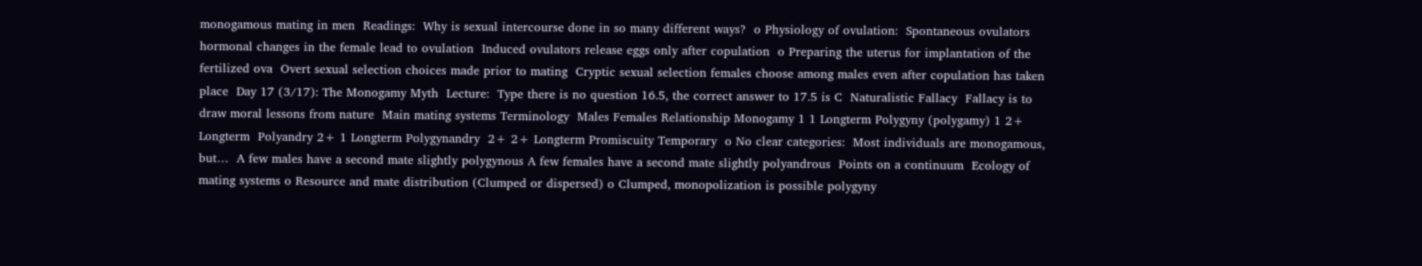monogamous mating in men  Readings:  Why is sexual intercourse done in so many different ways?  o Physiology of ovulation:  Spontaneous ovulators hormonal changes in the female lead to ovulation  Induced ovulators release eggs only after copulation  o Preparing the uterus for implantation of the fertilized ova  Overt sexual selection choices made prior to mating  Cryptic sexual selection females choose among males even after copulation has taken place  Day 17 (3/17): The Monogamy Myth  Lecture:  Type there is no question 16.5, the correct answer to 17.5 is C  Naturalistic Fallacy  Fallacy is to draw moral lessons from nature  Main mating systems Terminology  Males Females Relationship Monogamy 1 1 Longterm Polygyny (polygamy) 1 2+ Longterm  Polyandry 2+ 1 Longterm Polygynandry  2+ 2+ Longterm Promiscuity Temporary  o No clear categories:  Most individuals are monogamous, but…  A few males have a second mate slightly polygynous A few females have a second mate slightly polyandrous  Points on a continuum  Ecology of mating systems o Resource and mate distribution (Clumped or dispersed) o Clumped, monopolization is possible polygyny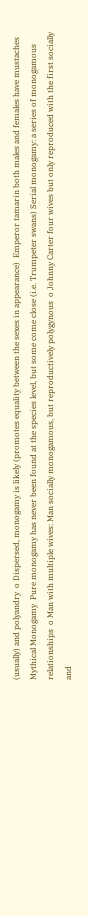(usually) and polyandry  o Dispersed, monogamy is likely (promotes equality between the sexes in appearance)  Emperor tamarin both males and females have mustaches Mythical Monogamy  Pure monogamy has never been found at the species level, but some come close (i.e. Trumpeter swans) Serial monogamy: a series of monogamous relationships  o Man with multiple wives: Man socially monogamous, but reproductively polygynous  o Johnny Carter four wives but only reproduced with the first socially and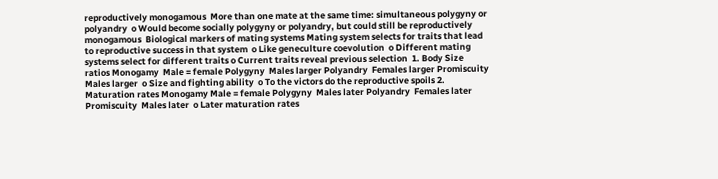reproductively monogamous  More than one mate at the same time: simultaneous polygyny or polyandry  o Would become socially polygyny or polyandry, but could still be reproductively monogamous  Biological markers of mating systems Mating system selects for traits that lead to reproductive success in that system  o Like geneculture coevolution  o Different mating systems select for different traits o Current traits reveal previous selection  1. Body Size ratios Monogamy  Male = female Polygyny  Males larger Polyandry  Females larger Promiscuity  Males larger  o Size and fighting ability  o To the victors do the reproductive spoils 2. Maturation rates Monogamy Male = female Polygyny  Males later Polyandry  Females later  Promiscuity  Males later  o Later maturation rates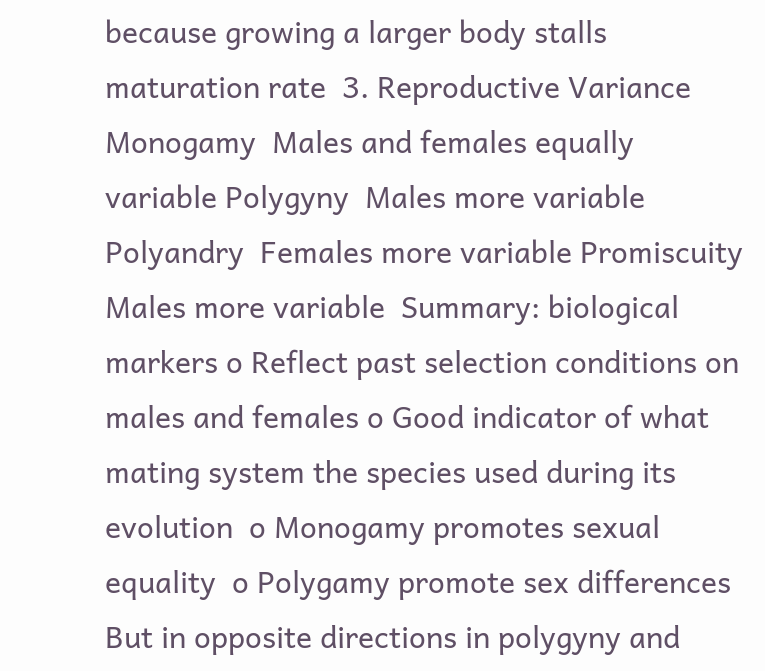because growing a larger body stalls maturation rate  3. Reproductive Variance  Monogamy  Males and females equally  variable Polygyny  Males more variable Polyandry  Females more variable Promiscuity  Males more variable  Summary: biological markers o Reflect past selection conditions on males and females o Good indicator of what mating system the species used during its evolution  o Monogamy promotes sexual equality  o Polygamy promote sex differences But in opposite directions in polygyny and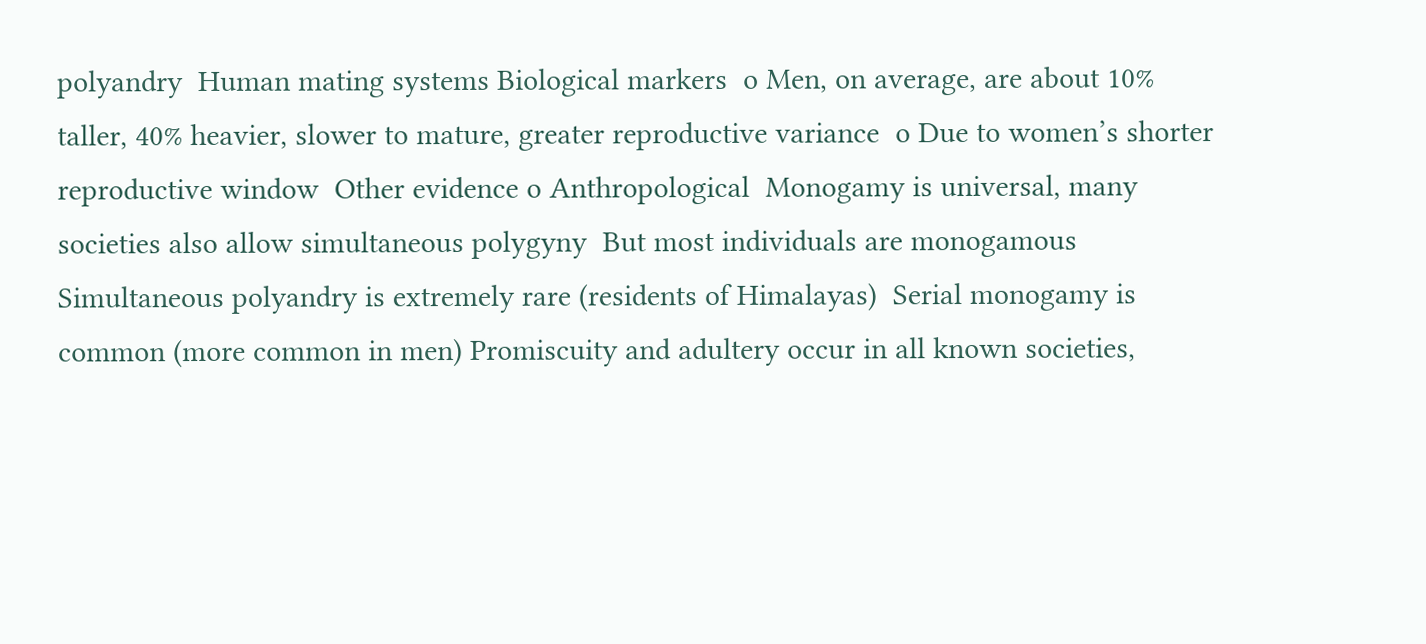polyandry  Human mating systems Biological markers  o Men, on average, are about 10% taller, 40% heavier, slower to mature, greater reproductive variance  o Due to women’s shorter reproductive window  Other evidence o Anthropological  Monogamy is universal, many societies also allow simultaneous polygyny  But most individuals are monogamous  Simultaneous polyandry is extremely rare (residents of Himalayas)  Serial monogamy is common (more common in men) Promiscuity and adultery occur in all known societies,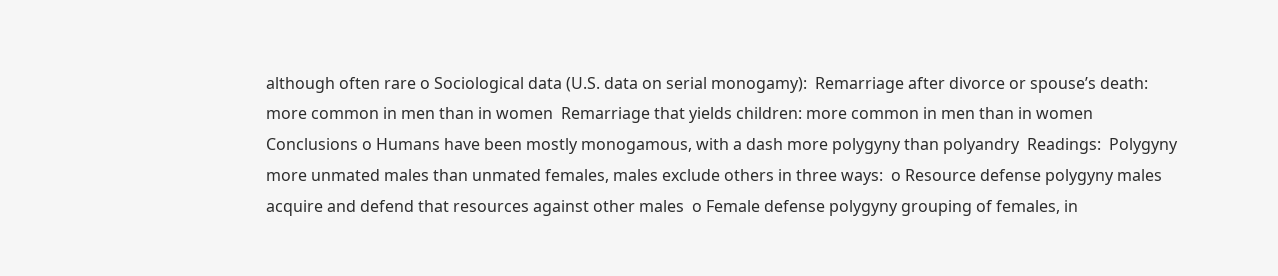although often rare o Sociological data (U.S. data on serial monogamy):  Remarriage after divorce or spouse’s death: more common in men than in women  Remarriage that yields children: more common in men than in women  Conclusions o Humans have been mostly monogamous, with a dash more polygyny than polyandry  Readings:  Polygyny more unmated males than unmated females, males exclude others in three ways:  o Resource defense polygyny males acquire and defend that resources against other males  o Female defense polygyny grouping of females, in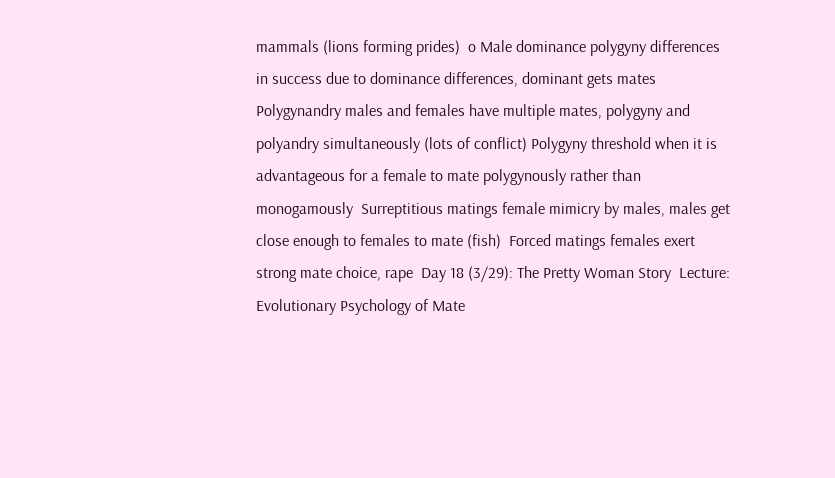mammals (lions forming prides)  o Male dominance polygyny differences in success due to dominance differences, dominant gets mates Polygynandry males and females have multiple mates, polygyny and polyandry simultaneously (lots of conflict) Polygyny threshold when it is advantageous for a female to mate polygynously rather than monogamously  Surreptitious matings female mimicry by males, males get close enough to females to mate (fish)  Forced matings females exert strong mate choice, rape  Day 18 (3/29): The Pretty Woman Story  Lecture:  Evolutionary Psychology of Mate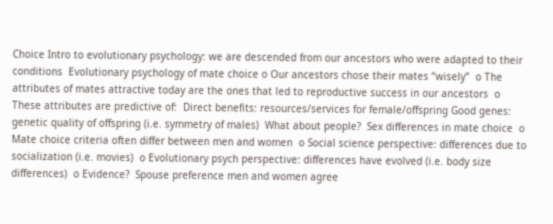Choice Intro to evolutionary psychology: we are descended from our ancestors who were adapted to their conditions  Evolutionary psychology of mate choice o Our ancestors chose their mates “wisely”  o The attributes of mates attractive today are the ones that led to reproductive success in our ancestors  o These attributes are predictive of:  Direct benefits: resources/services for female/offspring Good genes: genetic quality of offspring (i.e. symmetry of males)  What about people?  Sex differences in mate choice  o Mate choice criteria often differ between men and women  o Social science perspective: differences due to socialization (i.e. movies)  o Evolutionary psych perspective: differences have evolved (i.e. body size differences)  o Evidence?  Spouse preference men and women agree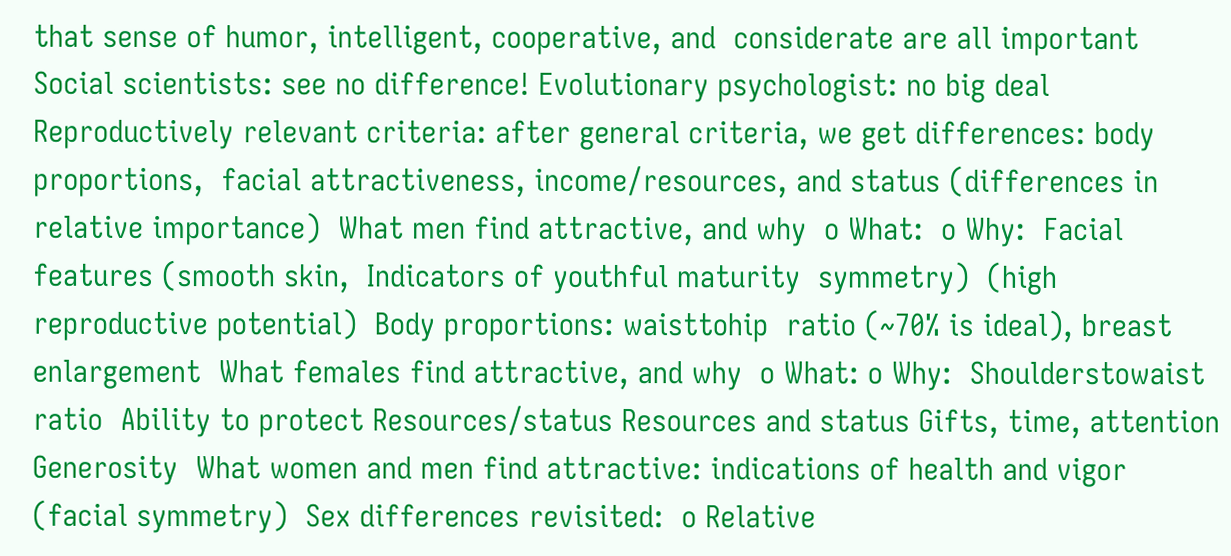that sense of humor, intelligent, cooperative, and  considerate are all important  Social scientists: see no difference! Evolutionary psychologist: no big deal  Reproductively relevant criteria: after general criteria, we get differences: body proportions,  facial attractiveness, income/resources, and status (differences in relative importance)  What men find attractive, and why  o What:  o Why:  Facial features (smooth skin,  Indicators of youthful maturity  symmetry)  (high reproductive potential)  Body proportions: waisttohip  ratio (~70% is ideal), breast  enlargement  What females find attractive, and why  o What: o Why:  Shoulderstowaist ratio  Ability to protect Resources/status Resources and status Gifts, time, attention   Generosity  What women and men find attractive: indications of health and vigor (facial symmetry)  Sex differences revisited:  o Relative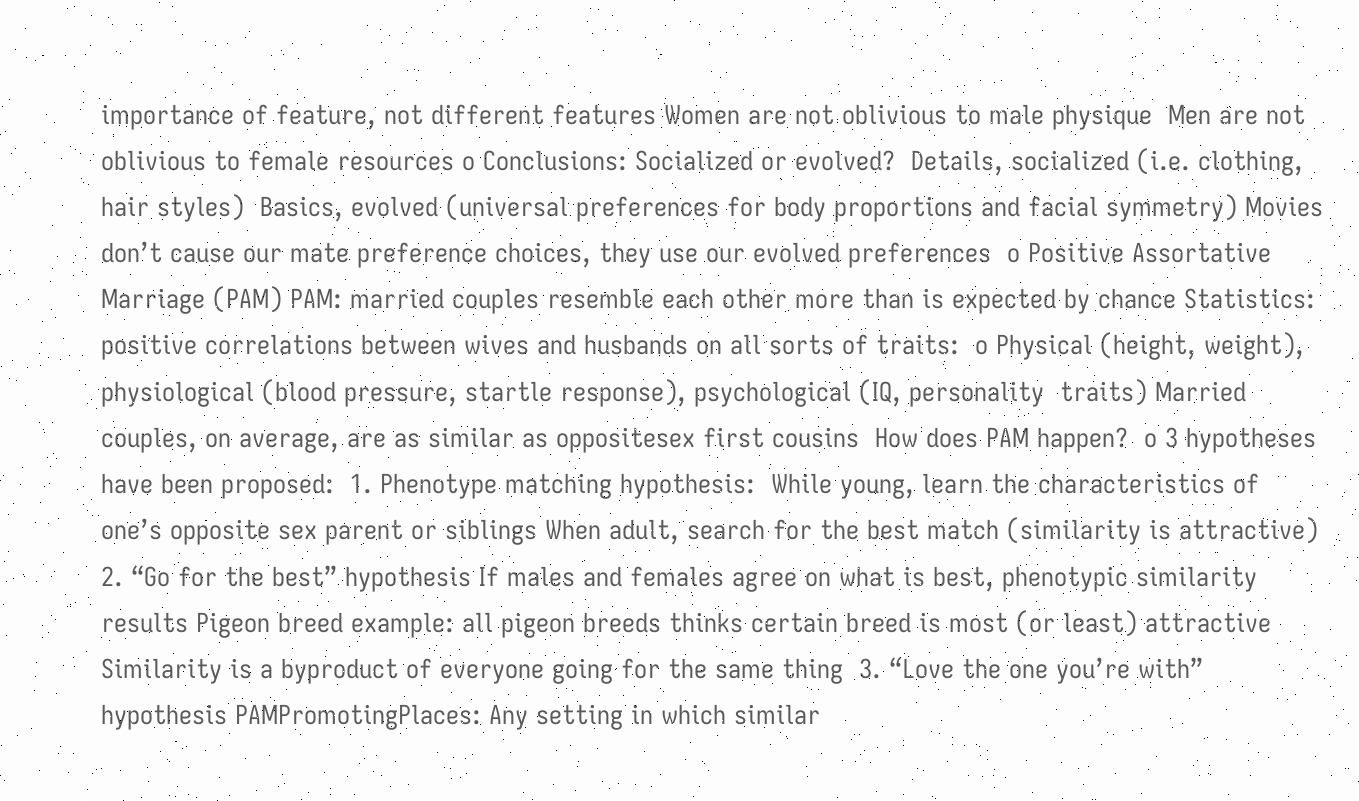importance of feature, not different features Women are not oblivious to male physique  Men are not oblivious to female resources o Conclusions: Socialized or evolved?  Details, socialized (i.e. clothing, hair styles)  Basics, evolved (universal preferences for body proportions and facial symmetry) Movies don’t cause our mate preference choices, they use our evolved preferences  o Positive Assortative Marriage (PAM) PAM: married couples resemble each other more than is expected by chance Statistics: positive correlations between wives and husbands on all sorts of traits:  o Physical (height, weight), physiological (blood pressure, startle response), psychological (IQ, personality  traits) Married couples, on average, are as similar as oppositesex first cousins  How does PAM happen?  o 3 hypotheses have been proposed:  1. Phenotype matching hypothesis:  While young, learn the characteristics of one’s opposite sex parent or siblings When adult, search for the best match (similarity is attractive)  2. “Go for the best” hypothesis If males and females agree on what is best, phenotypic similarity results Pigeon breed example: all pigeon breeds thinks certain breed is most (or least) attractive  Similarity is a byproduct of everyone going for the same thing  3. “Love the one you’re with” hypothesis PAMPromotingPlaces: Any setting in which similar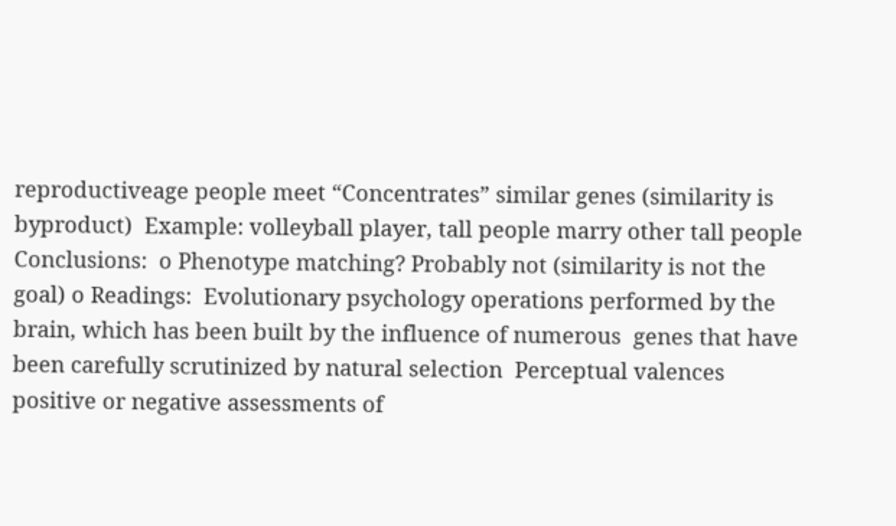reproductiveage people meet “Concentrates” similar genes (similarity is byproduct)  Example: volleyball player, tall people marry other tall people  Conclusions:  o Phenotype matching? Probably not (similarity is not the goal) o Readings:  Evolutionary psychology operations performed by the brain, which has been built by the influence of numerous  genes that have been carefully scrutinized by natural selection  Perceptual valences positive or negative assessments of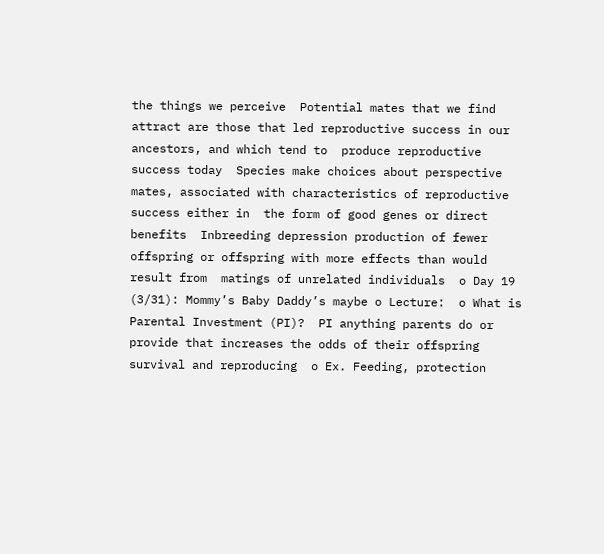the things we perceive  Potential mates that we find attract are those that led reproductive success in our ancestors, and which tend to  produce reproductive success today  Species make choices about perspective mates, associated with characteristics of reproductive success either in  the form of good genes or direct benefits  Inbreeding depression production of fewer offspring or offspring with more effects than would result from  matings of unrelated individuals  o Day 19 (3/31): Mommy’s Baby Daddy’s maybe o Lecture:  o What is Parental Investment (PI)?  PI anything parents do or provide that increases the odds of their offspring survival and reproducing  o Ex. Feeding, protection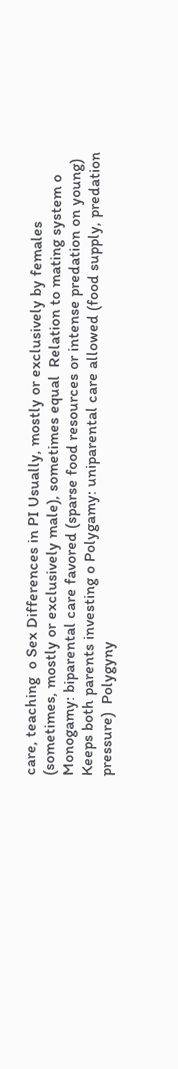care, teaching  o Sex Differences in PI Usually, mostly or exclusively by females (sometimes, mostly or exclusively male), sometimes equal  Relation to mating system o Monogamy: biparental care favored (sparse food resources or intense predation on young)  Keeps both parents investing o Polygamy: uniparental care allowed (food supply, predation pressure)  Polygyny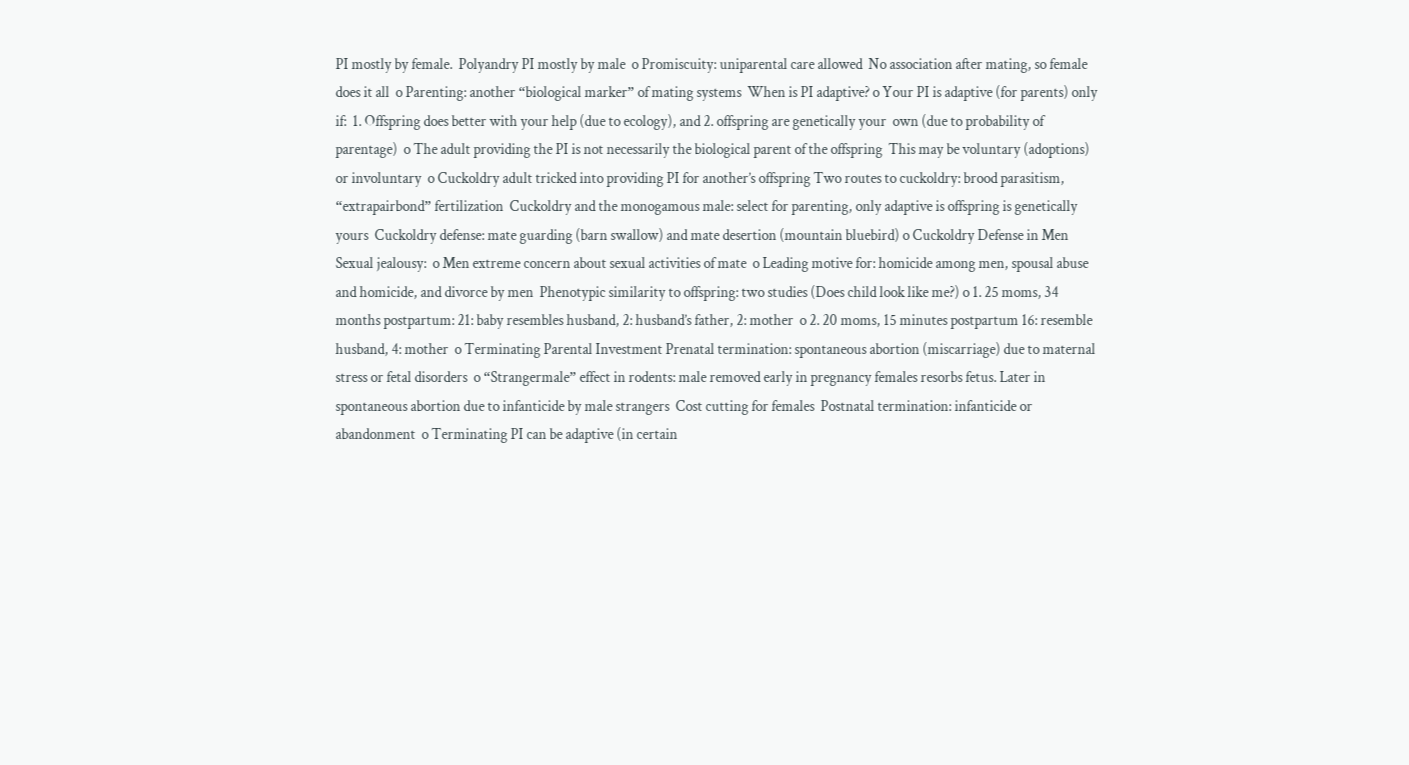PI mostly by female.  Polyandry PI mostly by male  o Promiscuity: uniparental care allowed  No association after mating, so female does it all  o Parenting: another “biological marker” of mating systems  When is PI adaptive? o Your PI is adaptive (for parents) only if:  1. Offspring does better with your help (due to ecology), and 2. offspring are genetically your  own (due to probability of parentage)  o The adult providing the PI is not necessarily the biological parent of the offspring  This may be voluntary (adoptions) or involuntary  o Cuckoldry adult tricked into providing PI for another’s offspring Two routes to cuckoldry: brood parasitism, “extrapairbond” fertilization  Cuckoldry and the monogamous male: select for parenting, only adaptive is offspring is genetically yours  Cuckoldry defense: mate guarding (barn swallow) and mate desertion (mountain bluebird) o Cuckoldry Defense in Men  Sexual jealousy:  o Men extreme concern about sexual activities of mate  o Leading motive for: homicide among men, spousal abuse and homicide, and divorce by men  Phenotypic similarity to offspring: two studies (Does child look like me?) o 1. 25 moms, 34 months postpartum: 21: baby resembles husband, 2: husband’s father, 2: mother  o 2. 20 moms, 15 minutes postpartum 16: resemble husband, 4: mother  o Terminating Parental Investment Prenatal termination: spontaneous abortion (miscarriage) due to maternal stress or fetal disorders  o “Strangermale” effect in rodents: male removed early in pregnancy females resorbs fetus. Later in  spontaneous abortion due to infanticide by male strangers  Cost cutting for females  Postnatal termination: infanticide or abandonment  o Terminating PI can be adaptive (in certain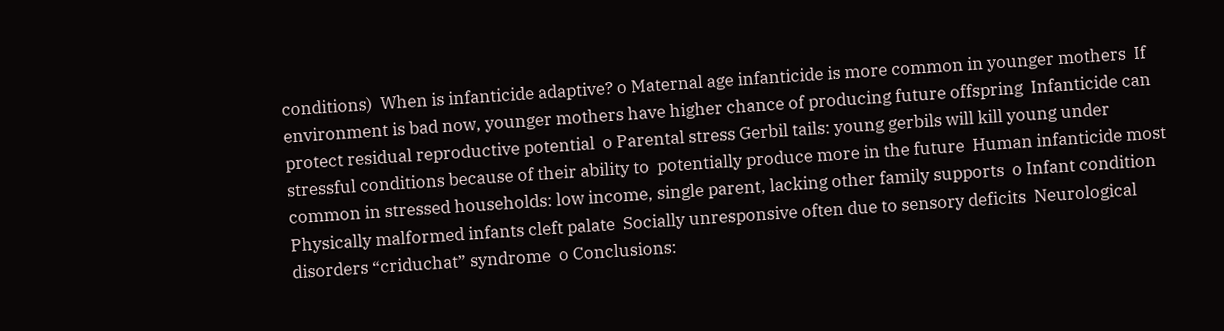conditions)  When is infanticide adaptive? o Maternal age infanticide is more common in younger mothers  If environment is bad now, younger mothers have higher chance of producing future offspring  Infanticide can protect residual reproductive potential  o Parental stress Gerbil tails: young gerbils will kill young under stressful conditions because of their ability to  potentially produce more in the future  Human infanticide most common in stressed households: low income, single parent, lacking other family supports  o Infant condition  Physically malformed infants cleft palate  Socially unresponsive often due to sensory deficits  Neurological disorders “criduchat” syndrome  o Conclusions: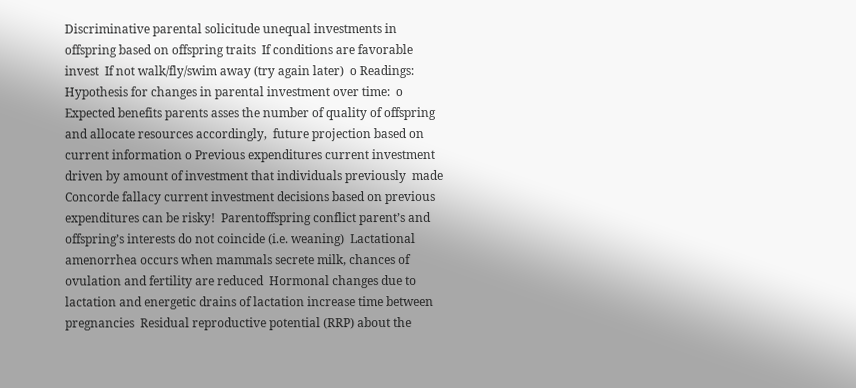Discriminative parental solicitude unequal investments in offspring based on offspring traits  If conditions are favorable invest  If not walk/fly/swim away (try again later)  o Readings:  Hypothesis for changes in parental investment over time:  o Expected benefits parents asses the number of quality of offspring and allocate resources accordingly,  future projection based on current information o Previous expenditures current investment driven by amount of investment that individuals previously  made Concorde fallacy current investment decisions based on previous expenditures can be risky!  Parentoffspring conflict parent’s and offspring’s interests do not coincide (i.e. weaning)  Lactational amenorrhea occurs when mammals secrete milk, chances of ovulation and fertility are reduced  Hormonal changes due to lactation and energetic drains of lactation increase time between pregnancies  Residual reproductive potential (RRP) about the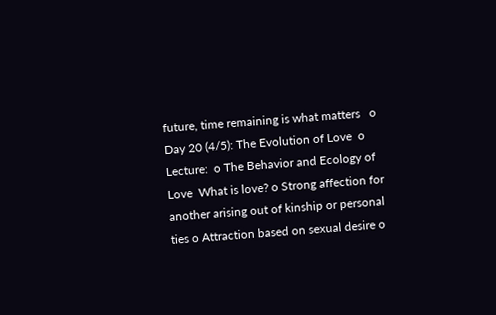future, time remaining is what matters   o Day 20 (4/5): The Evolution of Love  o Lecture:  o The Behavior and Ecology of Love  What is love? o Strong affection for another arising out of kinship or personal ties o Attraction based on sexual desire o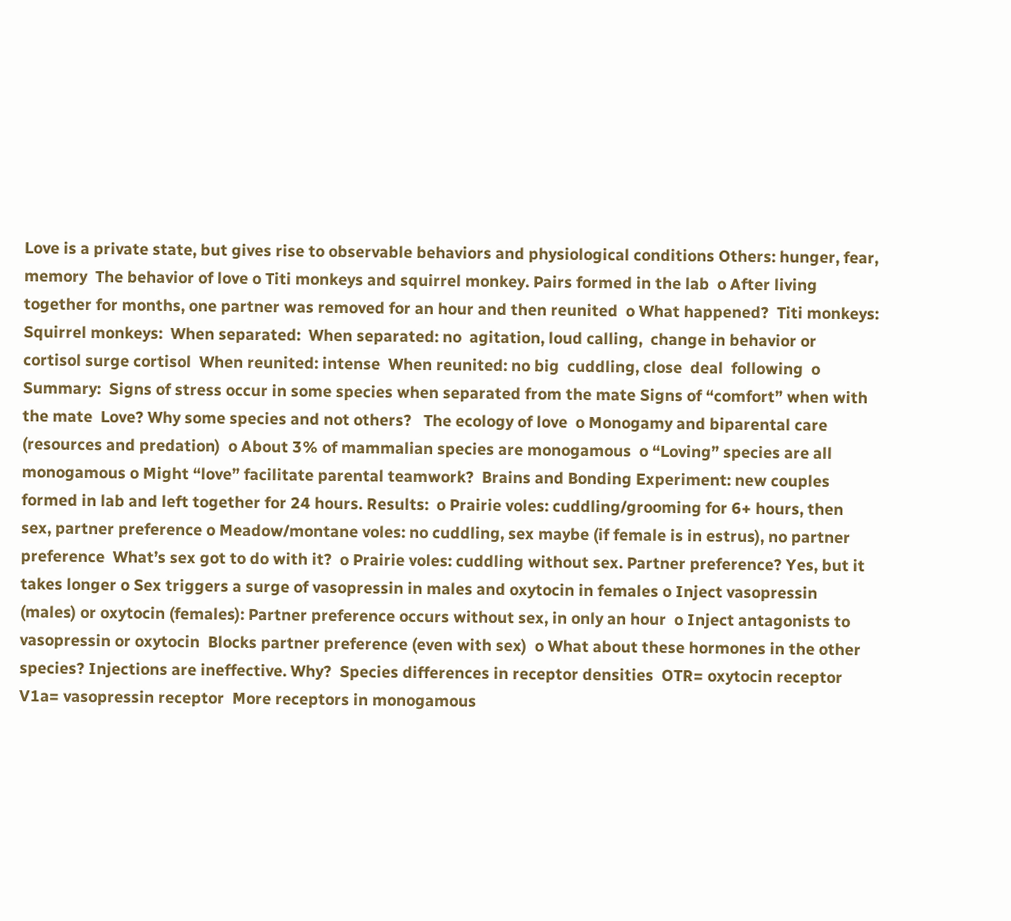Love is a private state, but gives rise to observable behaviors and physiological conditions Others: hunger, fear, memory  The behavior of love o Titi monkeys and squirrel monkey. Pairs formed in the lab  o After living together for months, one partner was removed for an hour and then reunited  o What happened?  Titi monkeys:  Squirrel monkeys:  When separated:  When separated: no  agitation, loud calling,  change in behavior or  cortisol surge cortisol  When reunited: intense  When reunited: no big  cuddling, close  deal  following  o Summary:  Signs of stress occur in some species when separated from the mate Signs of “comfort” when with the mate  Love? Why some species and not others?   The ecology of love  o Monogamy and biparental care (resources and predation)  o About 3% of mammalian species are monogamous  o “Loving” species are all monogamous o Might “love” facilitate parental teamwork?  Brains and Bonding Experiment: new couples formed in lab and left together for 24 hours. Results:  o Prairie voles: cuddling/grooming for 6+ hours, then sex, partner preference o Meadow/montane voles: no cuddling, sex maybe (if female is in estrus), no partner preference  What’s sex got to do with it?  o Prairie voles: cuddling without sex. Partner preference? Yes, but it takes longer o Sex triggers a surge of vasopressin in males and oxytocin in females o Inject vasopressin (males) or oxytocin (females): Partner preference occurs without sex, in only an hour  o Inject antagonists to vasopressin or oxytocin  Blocks partner preference (even with sex)  o What about these hormones in the other species? Injections are ineffective. Why?  Species differences in receptor densities  OTR= oxytocin receptor  V1a= vasopressin receptor  More receptors in monogamous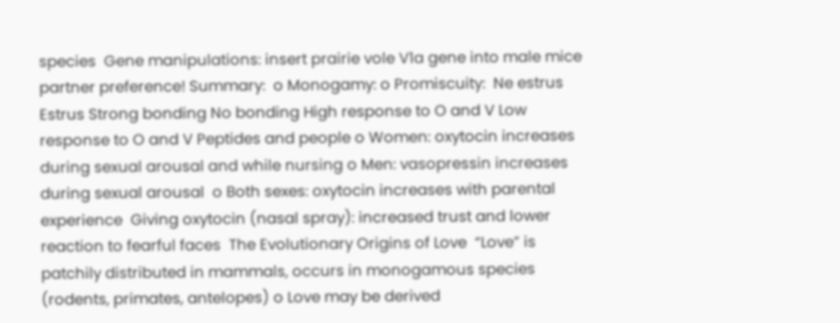species  Gene manipulations: insert prairie vole V1a gene into male mice partner preference! Summary:  o Monogamy: o Promiscuity:  Ne estrus  Estrus Strong bonding No bonding High response to O and V Low response to O and V Peptides and people o Women: oxytocin increases during sexual arousal and while nursing o Men: vasopressin increases during sexual arousal  o Both sexes: oxytocin increases with parental experience  Giving oxytocin (nasal spray): increased trust and lower reaction to fearful faces  The Evolutionary Origins of Love  “Love” is patchily distributed in mammals, occurs in monogamous species (rodents, primates, antelopes) o Love may be derived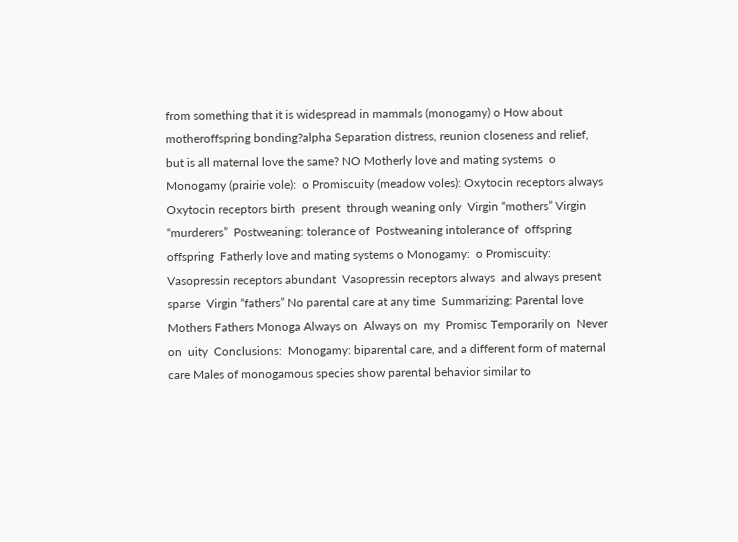from something that it is widespread in mammals (monogamy) o How about motheroffspring bonding?alpha Separation distress, reunion closeness and relief, but is all maternal love the same? NO Motherly love and mating systems  o Monogamy (prairie vole):  o Promiscuity (meadow voles): Oxytocin receptors always  Oxytocin receptors birth  present  through weaning only  Virgin “mothers” Virgin “murderers”  Postweaning: tolerance of  Postweaning intolerance of  offspring  offspring  Fatherly love and mating systems o Monogamy:  o Promiscuity:  Vasopressin receptors abundant  Vasopressin receptors always  and always present  sparse  Virgin “fathers” No parental care at any time  Summarizing: Parental love  Mothers Fathers Monoga Always on  Always on  my  Promisc Temporarily on  Never on  uity  Conclusions:  Monogamy: biparental care, and a different form of maternal care Males of monogamous species show parental behavior similar to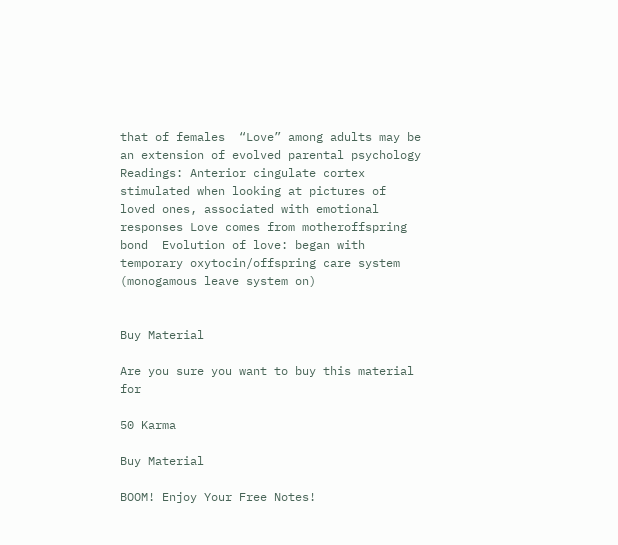that of females  “Love” among adults may be an extension of evolved parental psychology  Readings: Anterior cingulate cortex stimulated when looking at pictures of loved ones, associated with emotional responses Love comes from motheroffspring bond  Evolution of love: began with temporary oxytocin/offspring care system (monogamous leave system on)


Buy Material

Are you sure you want to buy this material for

50 Karma

Buy Material

BOOM! Enjoy Your Free Notes!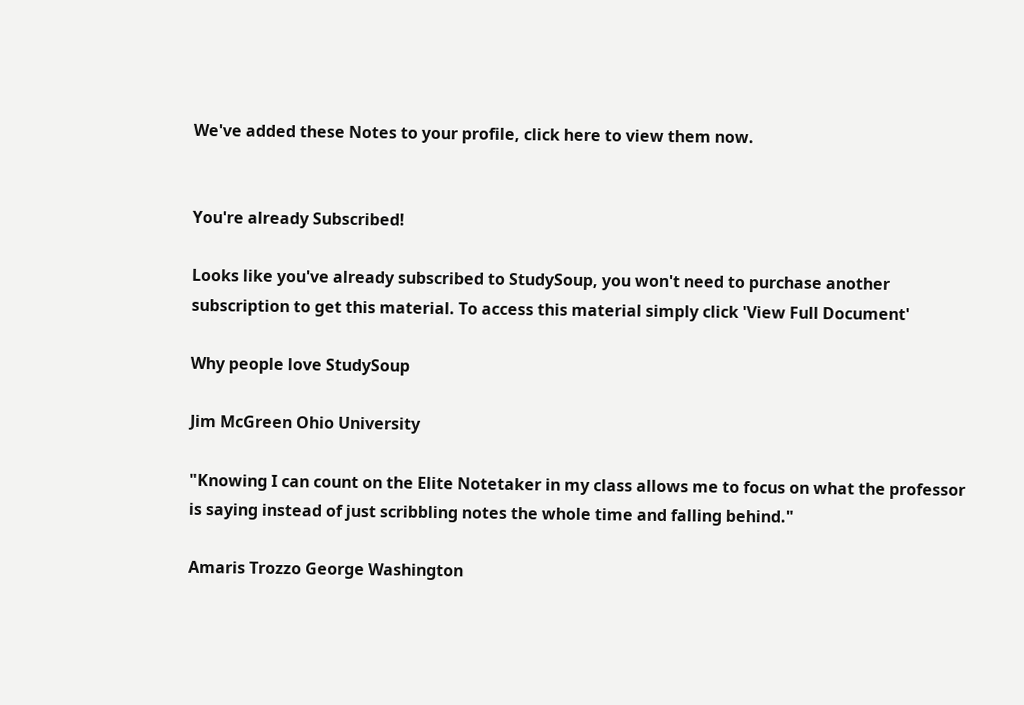We've added these Notes to your profile, click here to view them now.


You're already Subscribed!

Looks like you've already subscribed to StudySoup, you won't need to purchase another subscription to get this material. To access this material simply click 'View Full Document'

Why people love StudySoup

Jim McGreen Ohio University

"Knowing I can count on the Elite Notetaker in my class allows me to focus on what the professor is saying instead of just scribbling notes the whole time and falling behind."

Amaris Trozzo George Washington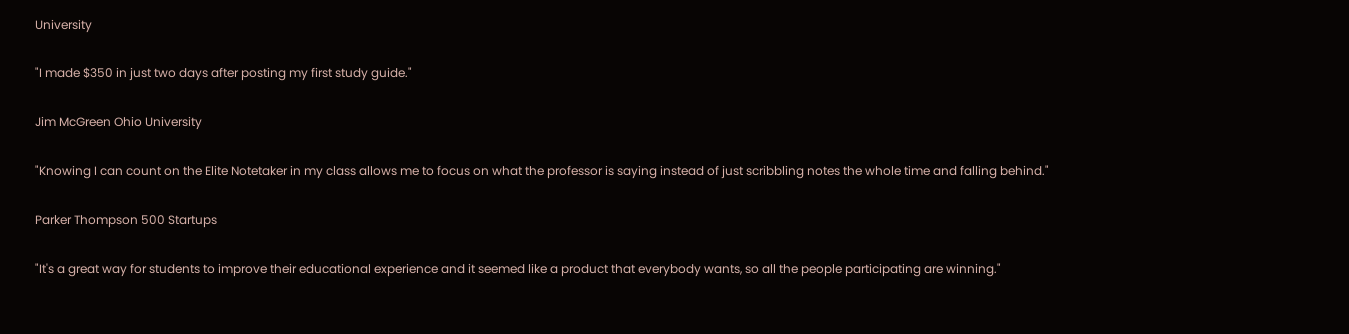University

"I made $350 in just two days after posting my first study guide."

Jim McGreen Ohio University

"Knowing I can count on the Elite Notetaker in my class allows me to focus on what the professor is saying instead of just scribbling notes the whole time and falling behind."

Parker Thompson 500 Startups

"It's a great way for students to improve their educational experience and it seemed like a product that everybody wants, so all the people participating are winning."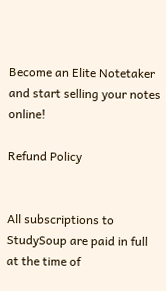Become an Elite Notetaker and start selling your notes online!

Refund Policy


All subscriptions to StudySoup are paid in full at the time of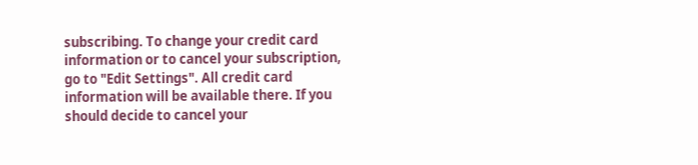subscribing. To change your credit card information or to cancel your subscription, go to "Edit Settings". All credit card information will be available there. If you should decide to cancel your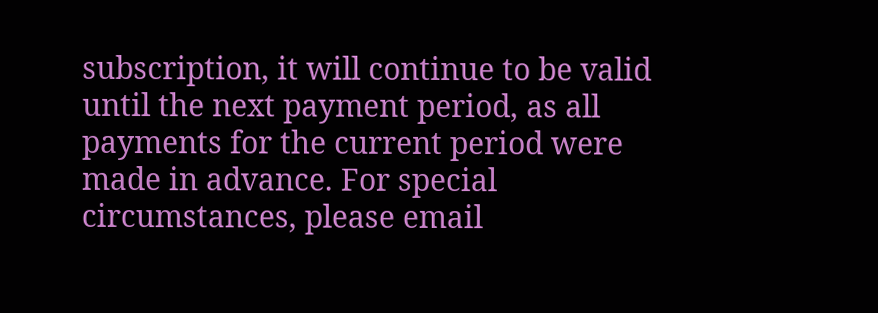subscription, it will continue to be valid until the next payment period, as all payments for the current period were made in advance. For special circumstances, please email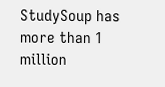StudySoup has more than 1 million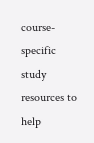course-specific study resources to help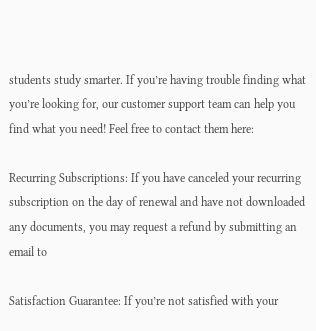students study smarter. If you’re having trouble finding what you’re looking for, our customer support team can help you find what you need! Feel free to contact them here:

Recurring Subscriptions: If you have canceled your recurring subscription on the day of renewal and have not downloaded any documents, you may request a refund by submitting an email to

Satisfaction Guarantee: If you’re not satisfied with your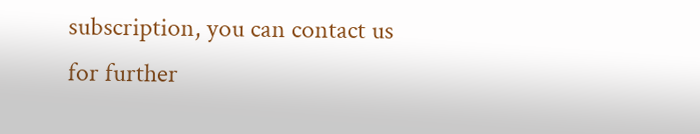subscription, you can contact us for further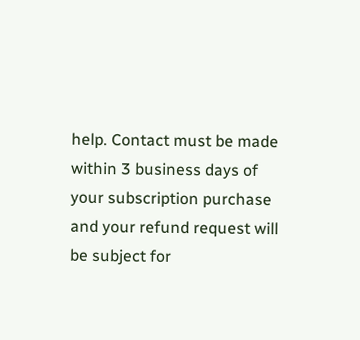help. Contact must be made within 3 business days of your subscription purchase and your refund request will be subject for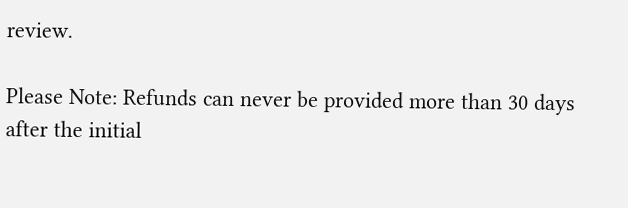review.

Please Note: Refunds can never be provided more than 30 days after the initial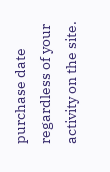purchase date regardless of your activity on the site.